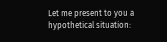Let me present to you a hypothetical situation: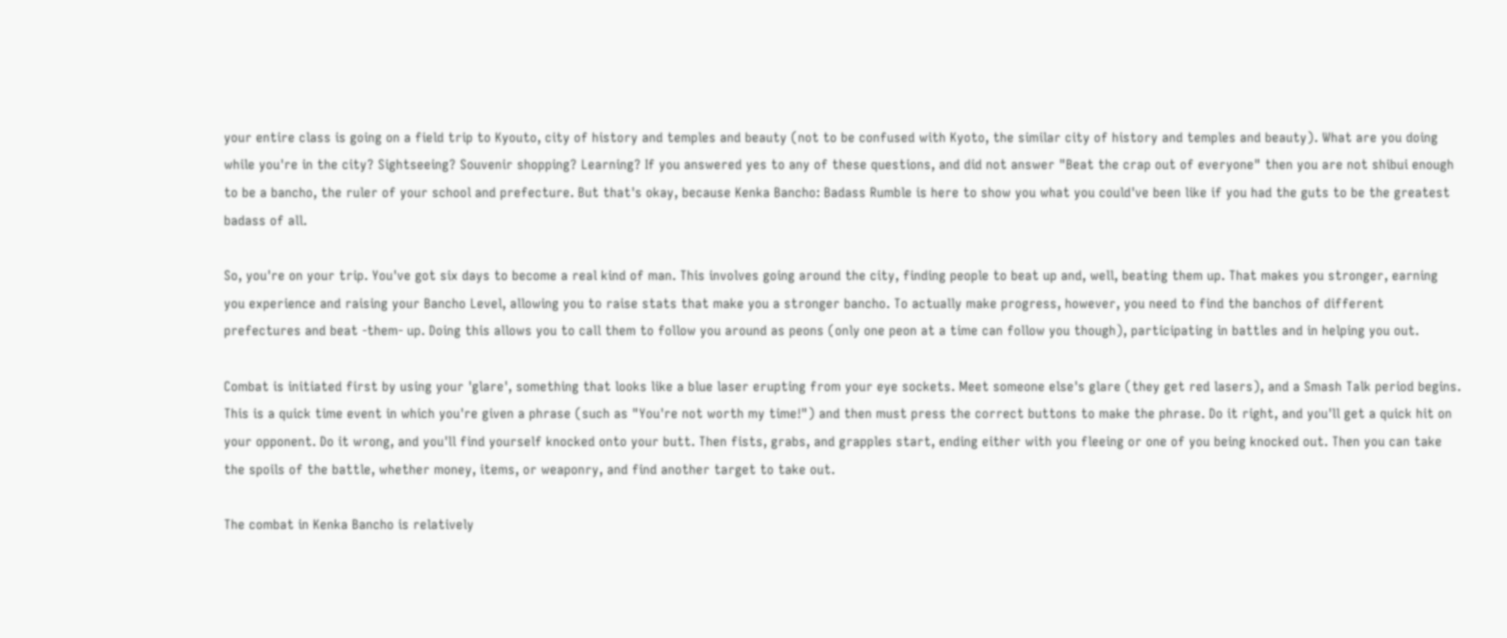your entire class is going on a field trip to Kyouto, city of history and temples and beauty (not to be confused with Kyoto, the similar city of history and temples and beauty). What are you doing while you're in the city? Sightseeing? Souvenir shopping? Learning? If you answered yes to any of these questions, and did not answer "Beat the crap out of everyone" then you are not shibui enough to be a bancho, the ruler of your school and prefecture. But that's okay, because Kenka Bancho: Badass Rumble is here to show you what you could've been like if you had the guts to be the greatest badass of all.

So, you're on your trip. You've got six days to become a real kind of man. This involves going around the city, finding people to beat up and, well, beating them up. That makes you stronger, earning you experience and raising your Bancho Level, allowing you to raise stats that make you a stronger bancho. To actually make progress, however, you need to find the banchos of different prefectures and beat -them- up. Doing this allows you to call them to follow you around as peons (only one peon at a time can follow you though), participating in battles and in helping you out.

Combat is initiated first by using your 'glare', something that looks like a blue laser erupting from your eye sockets. Meet someone else's glare (they get red lasers), and a Smash Talk period begins. This is a quick time event in which you're given a phrase (such as "You're not worth my time!") and then must press the correct buttons to make the phrase. Do it right, and you'll get a quick hit on your opponent. Do it wrong, and you'll find yourself knocked onto your butt. Then fists, grabs, and grapples start, ending either with you fleeing or one of you being knocked out. Then you can take the spoils of the battle, whether money, items, or weaponry, and find another target to take out.

The combat in Kenka Bancho is relatively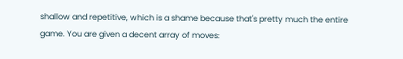shallow and repetitive, which is a shame because that's pretty much the entire game. You are given a decent array of moves: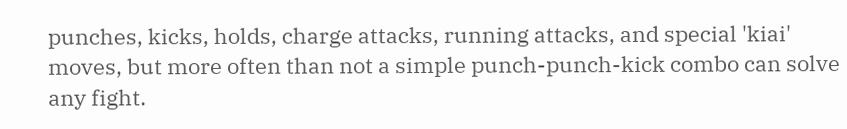punches, kicks, holds, charge attacks, running attacks, and special 'kiai' moves, but more often than not a simple punch-punch-kick combo can solve any fight.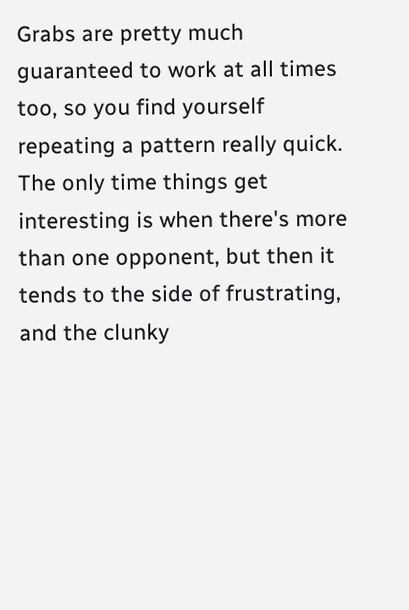Grabs are pretty much guaranteed to work at all times too, so you find yourself repeating a pattern really quick. The only time things get interesting is when there's more than one opponent, but then it tends to the side of frustrating, and the clunky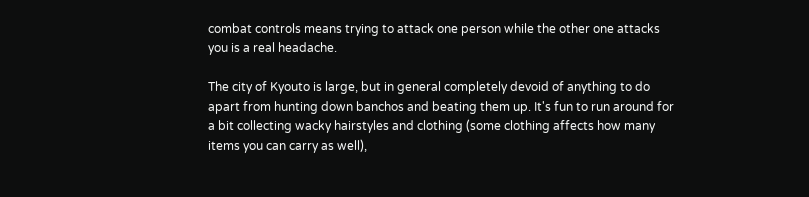combat controls means trying to attack one person while the other one attacks you is a real headache.

The city of Kyouto is large, but in general completely devoid of anything to do apart from hunting down banchos and beating them up. It's fun to run around for a bit collecting wacky hairstyles and clothing (some clothing affects how many items you can carry as well),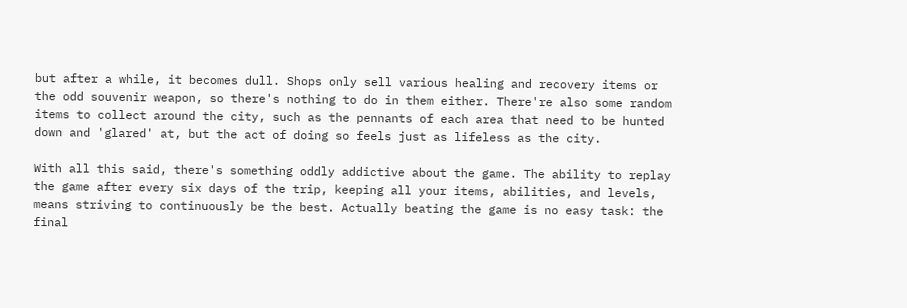but after a while, it becomes dull. Shops only sell various healing and recovery items or the odd souvenir weapon, so there's nothing to do in them either. There're also some random items to collect around the city, such as the pennants of each area that need to be hunted down and 'glared' at, but the act of doing so feels just as lifeless as the city.

With all this said, there's something oddly addictive about the game. The ability to replay the game after every six days of the trip, keeping all your items, abilities, and levels, means striving to continuously be the best. Actually beating the game is no easy task: the final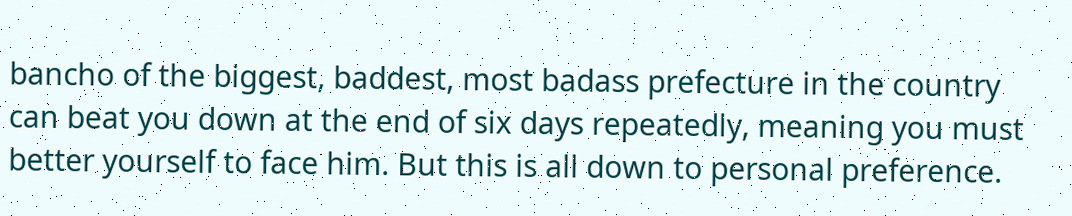bancho of the biggest, baddest, most badass prefecture in the country can beat you down at the end of six days repeatedly, meaning you must better yourself to face him. But this is all down to personal preference.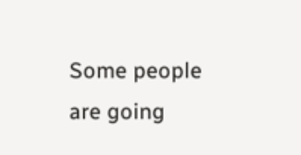Some people are going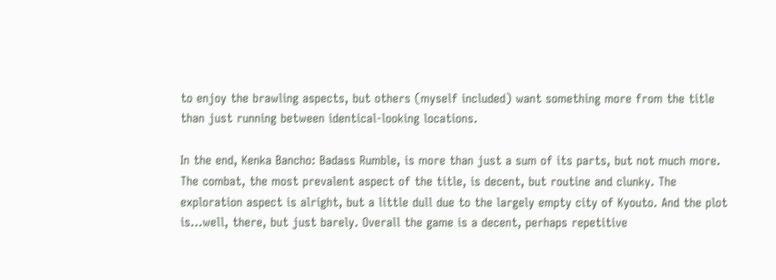to enjoy the brawling aspects, but others (myself included) want something more from the title than just running between identical-looking locations.

In the end, Kenka Bancho: Badass Rumble, is more than just a sum of its parts, but not much more. The combat, the most prevalent aspect of the title, is decent, but routine and clunky. The exploration aspect is alright, but a little dull due to the largely empty city of Kyouto. And the plot is...well, there, but just barely. Overall the game is a decent, perhaps repetitive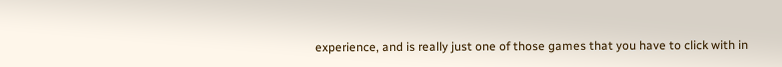experience, and is really just one of those games that you have to click with in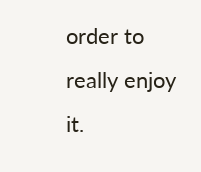order to really enjoy it.